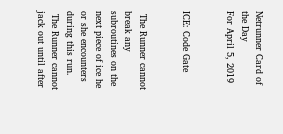Netrunner Card of the Day
For April 5, 2019


ICE: Code Gate


 The Runner cannot break any subroutines on the next piece of ice he or she encounters during this run.
 The Runner cannot jack out until after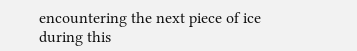encountering the next piece of ice during this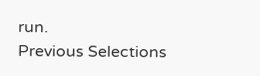run.
Previous Selections